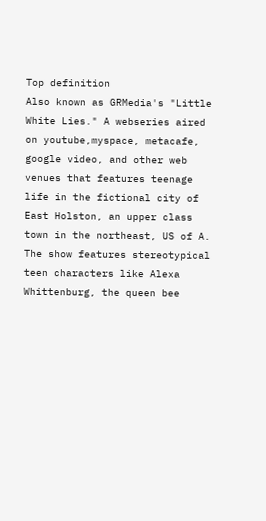Top definition
Also known as GRMedia's "Little White Lies." A webseries aired on youtube,myspace, metacafe, google video, and other web venues that features teenage life in the fictional city of East Holston, an upper class town in the northeast, US of A. The show features stereotypical teen characters like Alexa Whittenburg, the queen bee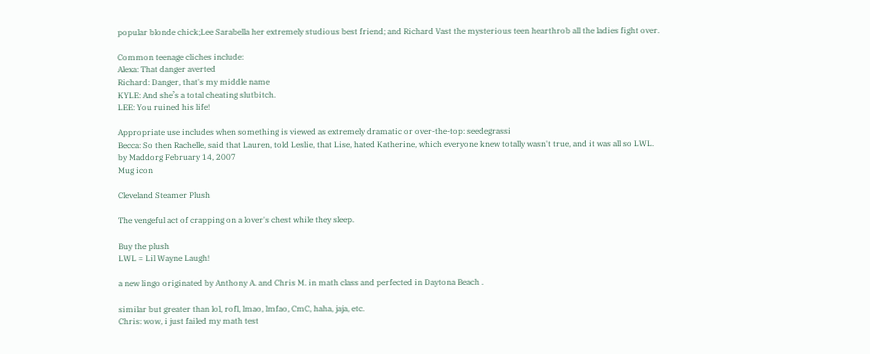popular blonde chick;Lee Sarabella her extremely studious best friend; and Richard Vast the mysterious teen hearthrob all the ladies fight over.

Common teenage cliches include:
Alexa: That danger averted
Richard: Danger, that's my middle name
KYLE: And she’s a total cheating slutbitch.
LEE: You ruined his life!

Appropriate use includes when something is viewed as extremely dramatic or over-the-top: seedegrassi
Becca: So then Rachelle, said that Lauren, told Leslie, that Lise, hated Katherine, which everyone knew totally wasn't true, and it was all so LWL.
by Maddorg February 14, 2007
Mug icon

Cleveland Steamer Plush

The vengeful act of crapping on a lover's chest while they sleep.

Buy the plush
LWL = Lil Wayne Laugh!

a new lingo originated by Anthony A. and Chris M. in math class and perfected in Daytona Beach .

similar but greater than lol, rofl, lmao, lmfao, CmC, haha, jaja, etc.
Chris: wow, i just failed my math test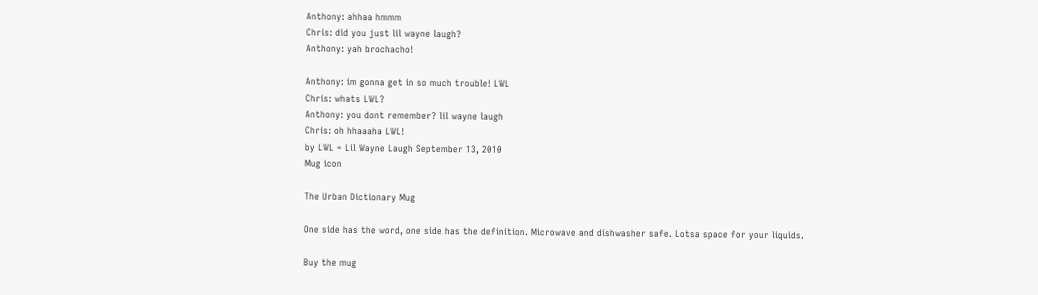Anthony: ahhaa hmmm
Chris: did you just lil wayne laugh?
Anthony: yah brochacho!

Anthony: im gonna get in so much trouble! LWL
Chris: whats LWL?
Anthony: you dont remember? lil wayne laugh
Chris: oh hhaaaha LWL!
by LWL = Lil Wayne Laugh September 13, 2010
Mug icon

The Urban Dictionary Mug

One side has the word, one side has the definition. Microwave and dishwasher safe. Lotsa space for your liquids.

Buy the mug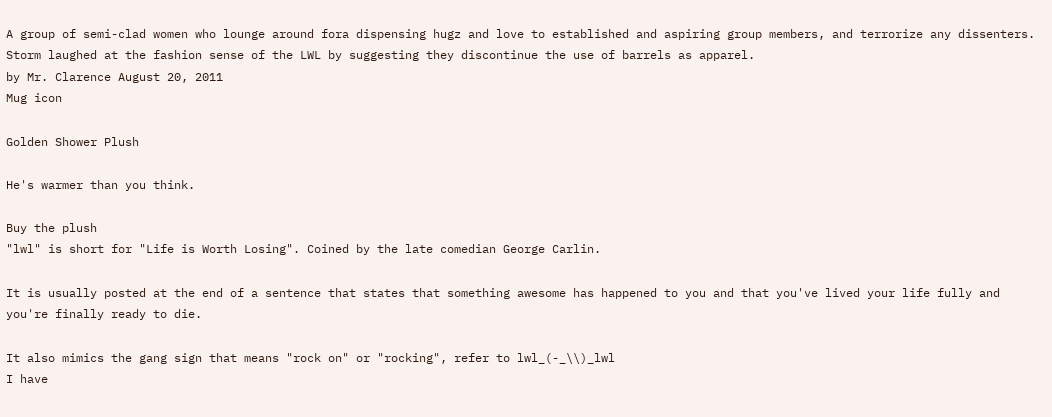A group of semi-clad women who lounge around fora dispensing hugz and love to established and aspiring group members, and terrorize any dissenters.
Storm laughed at the fashion sense of the LWL by suggesting they discontinue the use of barrels as apparel.
by Mr. Clarence August 20, 2011
Mug icon

Golden Shower Plush

He's warmer than you think.

Buy the plush
"lwl" is short for "Life is Worth Losing". Coined by the late comedian George Carlin.

It is usually posted at the end of a sentence that states that something awesome has happened to you and that you've lived your life fully and you're finally ready to die.

It also mimics the gang sign that means "rock on" or "rocking", refer to lwl_(-_\\)_lwl
I have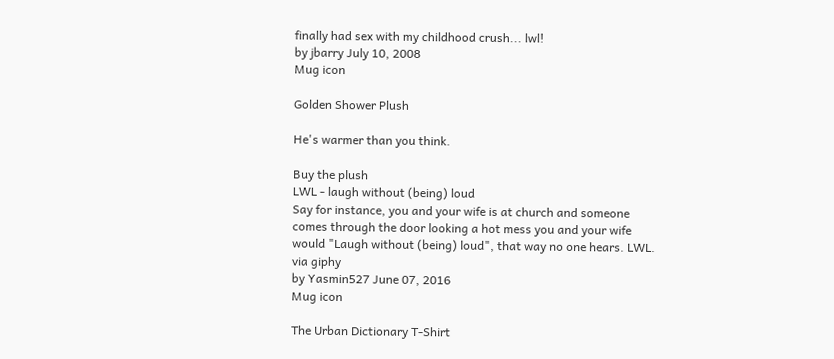finally had sex with my childhood crush... lwl!
by jbarry July 10, 2008
Mug icon

Golden Shower Plush

He's warmer than you think.

Buy the plush
LWL - laugh without (being) loud
Say for instance, you and your wife is at church and someone comes through the door looking a hot mess you and your wife would "Laugh without (being) loud", that way no one hears. LWL.
via giphy
by Yasmin527 June 07, 2016
Mug icon

The Urban Dictionary T-Shirt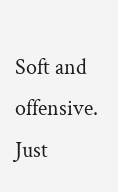Soft and offensive. Just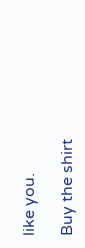like you.

Buy the shirt